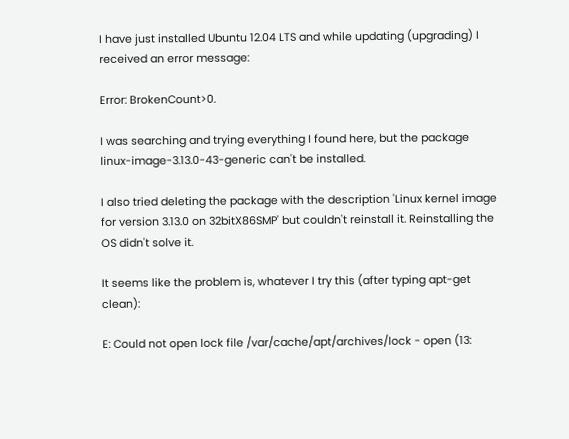I have just installed Ubuntu 12.04 LTS and while updating (upgrading) I received an error message:

Error: BrokenCount>0.

I was searching and trying everything I found here, but the package linux-image-3.13.0-43-generic can't be installed.

I also tried deleting the package with the description 'Linux kernel image for version 3.13.0 on 32bitX86SMP' but couldn't reinstall it. Reinstalling the OS didn't solve it.

It seems like the problem is, whatever I try this (after typing apt-get clean):

E: Could not open lock file /var/cache/apt/archives/lock - open (13: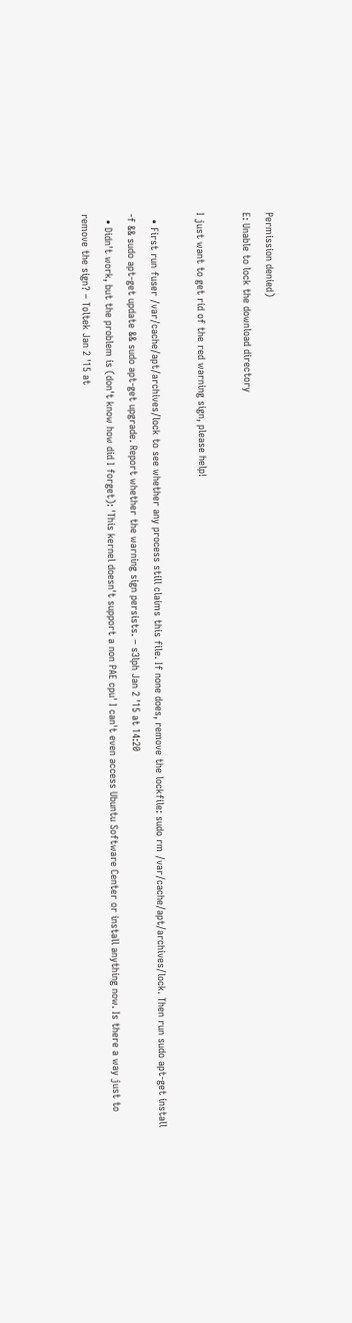Permission denied)
E: Unable to lock the download directory

I just want to get rid of the red warning sign, please help!

  • First run fuser /var/cache/apt/archives/lock to see whether any process still claims this file. If none does, remove the lockfile: sudo rm /var/cache/apt/archives/lock. Then run sudo apt-get install -f && sudo apt-get update && sudo apt-get upgrade. Report whether the warning sign persists. – s3lph Jan 2 '15 at 14:20
  • Didn't work, but the problem is (don't know how did I forget): 'This kernel doesn't support a non PAE cpu' I can't even access Ubuntu Software Center or install anything now. Is there a way just to remove the sign? – Toltek Jan 2 '15 at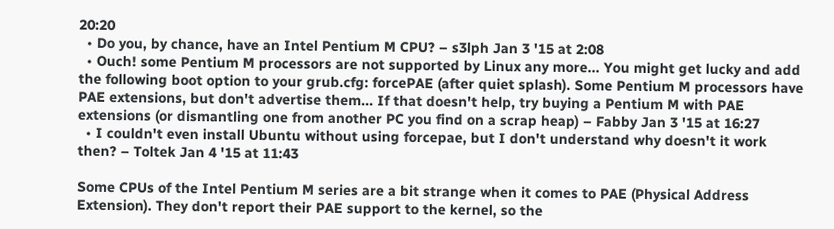20:20
  • Do you, by chance, have an Intel Pentium M CPU? – s3lph Jan 3 '15 at 2:08
  • Ouch! some Pentium M processors are not supported by Linux any more... You might get lucky and add the following boot option to your grub.cfg: forcePAE (after quiet splash). Some Pentium M processors have PAE extensions, but don't advertise them... If that doesn't help, try buying a Pentium M with PAE extensions (or dismantling one from another PC you find on a scrap heap) – Fabby Jan 3 '15 at 16:27
  • I couldn't even install Ubuntu without using forcepae, but I don't understand why doesn't it work then? – Toltek Jan 4 '15 at 11:43

Some CPUs of the Intel Pentium M series are a bit strange when it comes to PAE (Physical Address Extension). They don't report their PAE support to the kernel, so the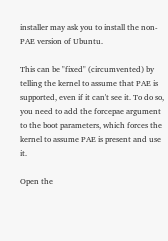installer may ask you to install the non-PAE version of Ubuntu.

This can be "fixed" (circumvented) by telling the kernel to assume that PAE is supported, even if it can't see it. To do so, you need to add the forcepae argument to the boot parameters, which forces the kernel to assume PAE is present and use it.

Open the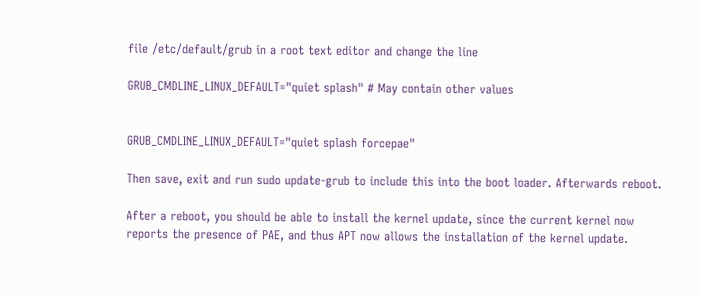file /etc/default/grub in a root text editor and change the line

GRUB_CMDLINE_LINUX_DEFAULT="quiet splash" # May contain other values


GRUB_CMDLINE_LINUX_DEFAULT="quiet splash forcepae"

Then save, exit and run sudo update-grub to include this into the boot loader. Afterwards reboot.

After a reboot, you should be able to install the kernel update, since the current kernel now reports the presence of PAE, and thus APT now allows the installation of the kernel update.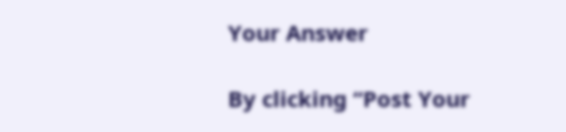Your Answer

By clicking “Post Your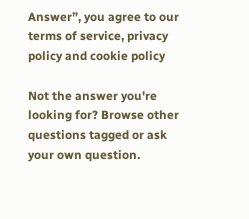Answer”, you agree to our terms of service, privacy policy and cookie policy

Not the answer you're looking for? Browse other questions tagged or ask your own question.